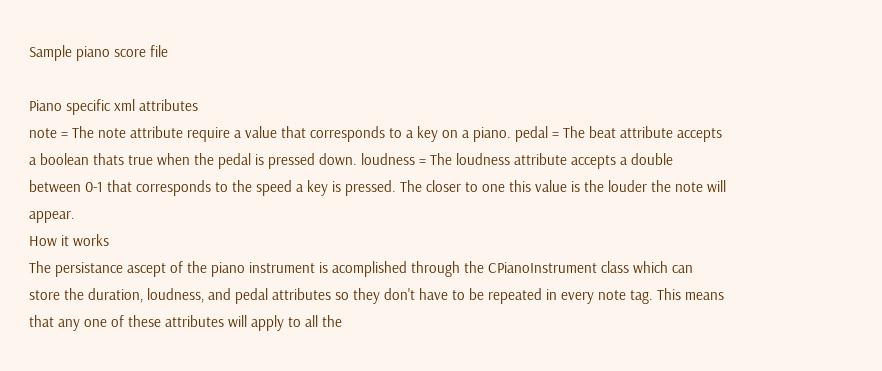Sample piano score file

Piano specific xml attributes
note = The note attribute require a value that corresponds to a key on a piano. pedal = The beat attribute accepts a boolean thats true when the pedal is pressed down. loudness = The loudness attribute accepts a double between 0-1 that corresponds to the speed a key is pressed. The closer to one this value is the louder the note will appear.
How it works
The persistance ascept of the piano instrument is acomplished through the CPianoInstrument class which can store the duration, loudness, and pedal attributes so they don't have to be repeated in every note tag. This means that any one of these attributes will apply to all the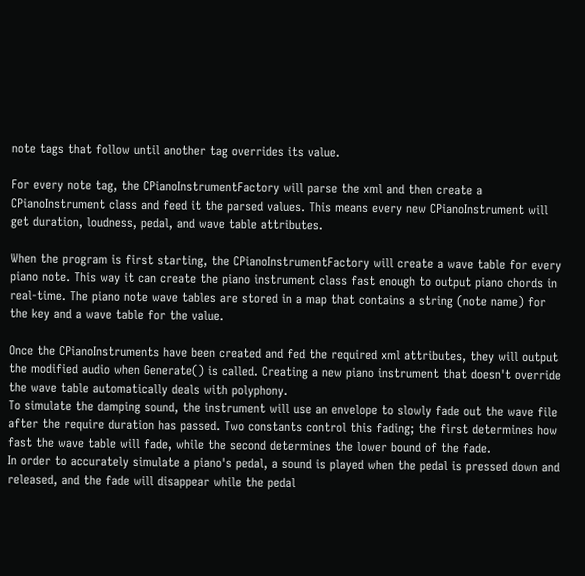note tags that follow until another tag overrides its value.

For every note tag, the CPianoInstrumentFactory will parse the xml and then create a CPianoInstrument class and feed it the parsed values. This means every new CPianoInstrument will get duration, loudness, pedal, and wave table attributes.

When the program is first starting, the CPianoInstrumentFactory will create a wave table for every piano note. This way it can create the piano instrument class fast enough to output piano chords in real-time. The piano note wave tables are stored in a map that contains a string (note name) for the key and a wave table for the value.

Once the CPianoInstruments have been created and fed the required xml attributes, they will output the modified audio when Generate() is called. Creating a new piano instrument that doesn't override the wave table automatically deals with polyphony.
To simulate the damping sound, the instrument will use an envelope to slowly fade out the wave file after the require duration has passed. Two constants control this fading; the first determines how fast the wave table will fade, while the second determines the lower bound of the fade.
In order to accurately simulate a piano's pedal, a sound is played when the pedal is pressed down and released, and the fade will disappear while the pedal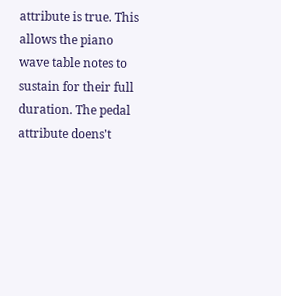attribute is true. This allows the piano wave table notes to sustain for their full duration. The pedal attribute doens't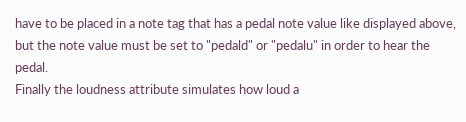have to be placed in a note tag that has a pedal note value like displayed above, but the note value must be set to "pedald" or "pedalu" in order to hear the pedal.
Finally the loudness attribute simulates how loud a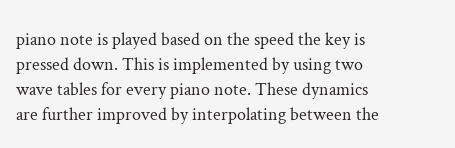piano note is played based on the speed the key is pressed down. This is implemented by using two wave tables for every piano note. These dynamics are further improved by interpolating between the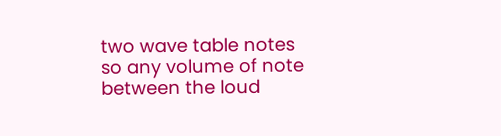two wave table notes so any volume of note between the loud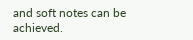and soft notes can be achieved.